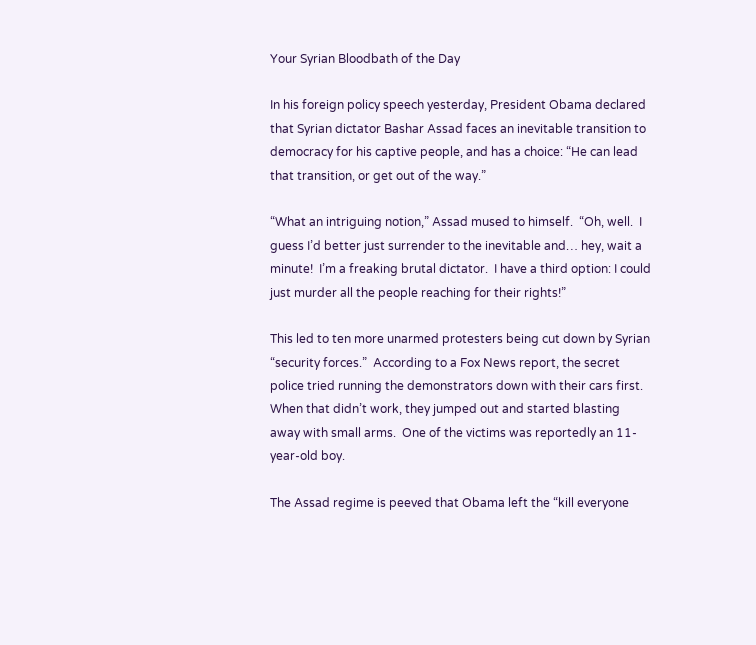Your Syrian Bloodbath of the Day

In his foreign policy speech yesterday, President Obama declared that Syrian dictator Bashar Assad faces an inevitable transition to democracy for his captive people, and has a choice: “He can lead that transition, or get out of the way.”

“What an intriguing notion,” Assad mused to himself.  “Oh, well.  I guess I’d better just surrender to the inevitable and… hey, wait a minute!  I’m a freaking brutal dictator.  I have a third option: I could just murder all the people reaching for their rights!”

This led to ten more unarmed protesters being cut down by Syrian “security forces.”  According to a Fox News report, the secret police tried running the demonstrators down with their cars first.  When that didn’t work, they jumped out and started blasting away with small arms.  One of the victims was reportedly an 11-year-old boy.

The Assad regime is peeved that Obama left the “kill everyone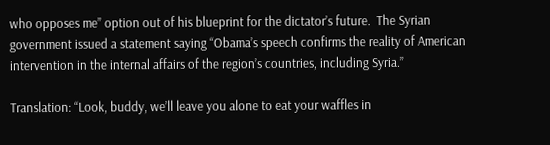who opposes me” option out of his blueprint for the dictator’s future.  The Syrian government issued a statement saying “Obama’s speech confirms the reality of American intervention in the internal affairs of the region’s countries, including Syria.”

Translation: “Look, buddy, we’ll leave you alone to eat your waffles in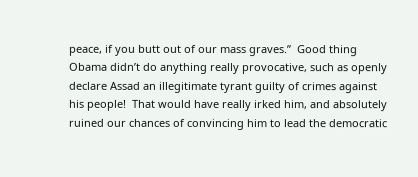peace, if you butt out of our mass graves.”  Good thing Obama didn’t do anything really provocative, such as openly declare Assad an illegitimate tyrant guilty of crimes against his people!  That would have really irked him, and absolutely ruined our chances of convincing him to lead the democratic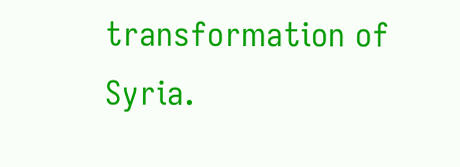transformation of Syria.